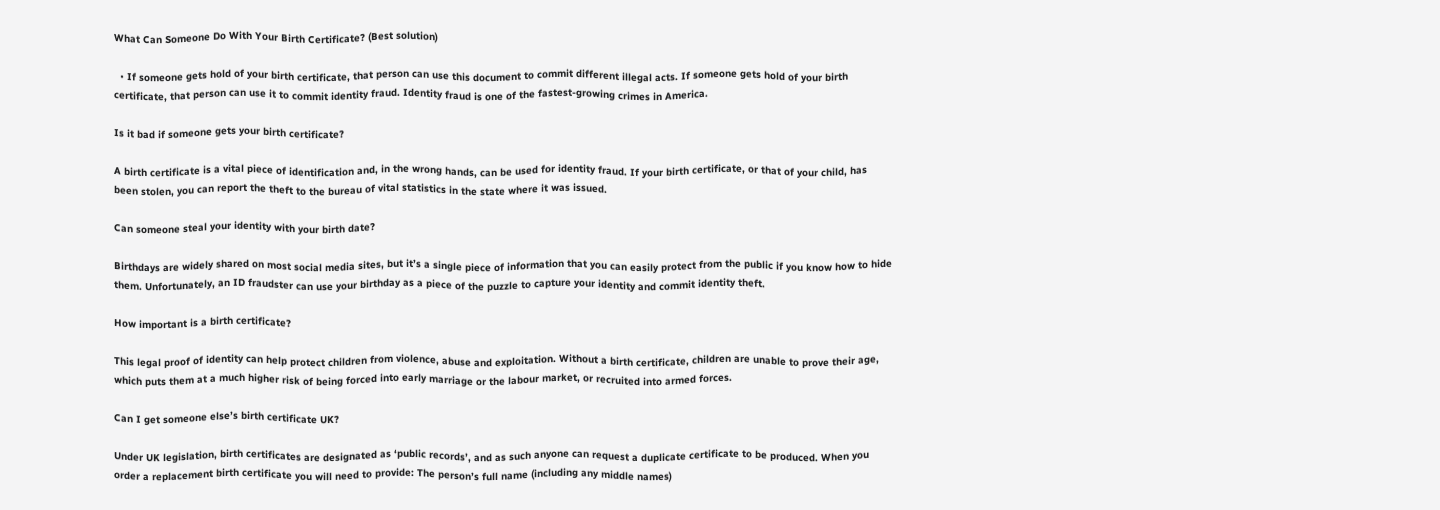What Can Someone Do With Your Birth Certificate? (Best solution)

  • If someone gets hold of your birth certificate, that person can use this document to commit different illegal acts. If someone gets hold of your birth certificate, that person can use it to commit identity fraud. Identity fraud is one of the fastest-growing crimes in America.

Is it bad if someone gets your birth certificate?

A birth certificate is a vital piece of identification and, in the wrong hands, can be used for identity fraud. If your birth certificate, or that of your child, has been stolen, you can report the theft to the bureau of vital statistics in the state where it was issued.

Can someone steal your identity with your birth date?

Birthdays are widely shared on most social media sites, but it’s a single piece of information that you can easily protect from the public if you know how to hide them. Unfortunately, an ID fraudster can use your birthday as a piece of the puzzle to capture your identity and commit identity theft.

How important is a birth certificate?

This legal proof of identity can help protect children from violence, abuse and exploitation. Without a birth certificate, children are unable to prove their age, which puts them at a much higher risk of being forced into early marriage or the labour market, or recruited into armed forces.

Can I get someone else’s birth certificate UK?

Under UK legislation, birth certificates are designated as ‘public records’, and as such anyone can request a duplicate certificate to be produced. When you order a replacement birth certificate you will need to provide: The person’s full name (including any middle names)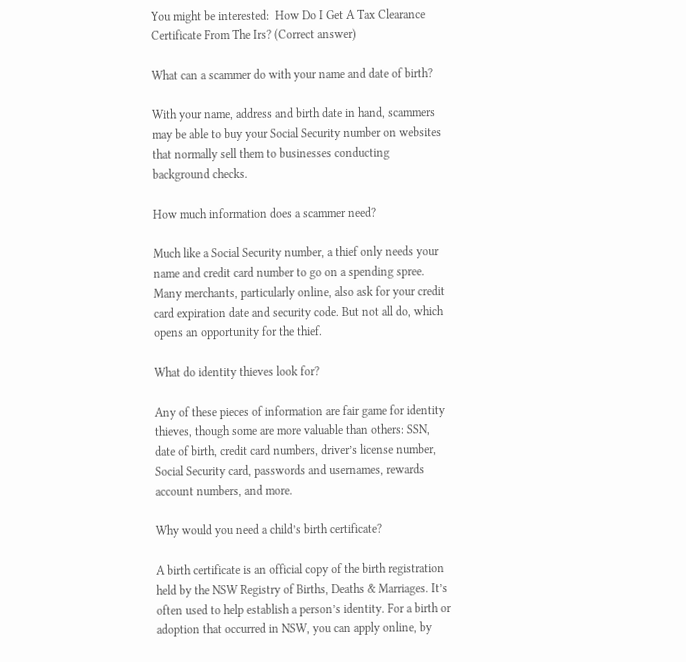You might be interested:  How Do I Get A Tax Clearance Certificate From The Irs? (Correct answer)

What can a scammer do with your name and date of birth?

With your name, address and birth date in hand, scammers may be able to buy your Social Security number on websites that normally sell them to businesses conducting background checks.

How much information does a scammer need?

Much like a Social Security number, a thief only needs your name and credit card number to go on a spending spree. Many merchants, particularly online, also ask for your credit card expiration date and security code. But not all do, which opens an opportunity for the thief.

What do identity thieves look for?

Any of these pieces of information are fair game for identity thieves, though some are more valuable than others: SSN, date of birth, credit card numbers, driver’s license number, Social Security card, passwords and usernames, rewards account numbers, and more.

Why would you need a child’s birth certificate?

A birth certificate is an official copy of the birth registration held by the NSW Registry of Births, Deaths & Marriages. It’s often used to help establish a person’s identity. For a birth or adoption that occurred in NSW, you can apply online, by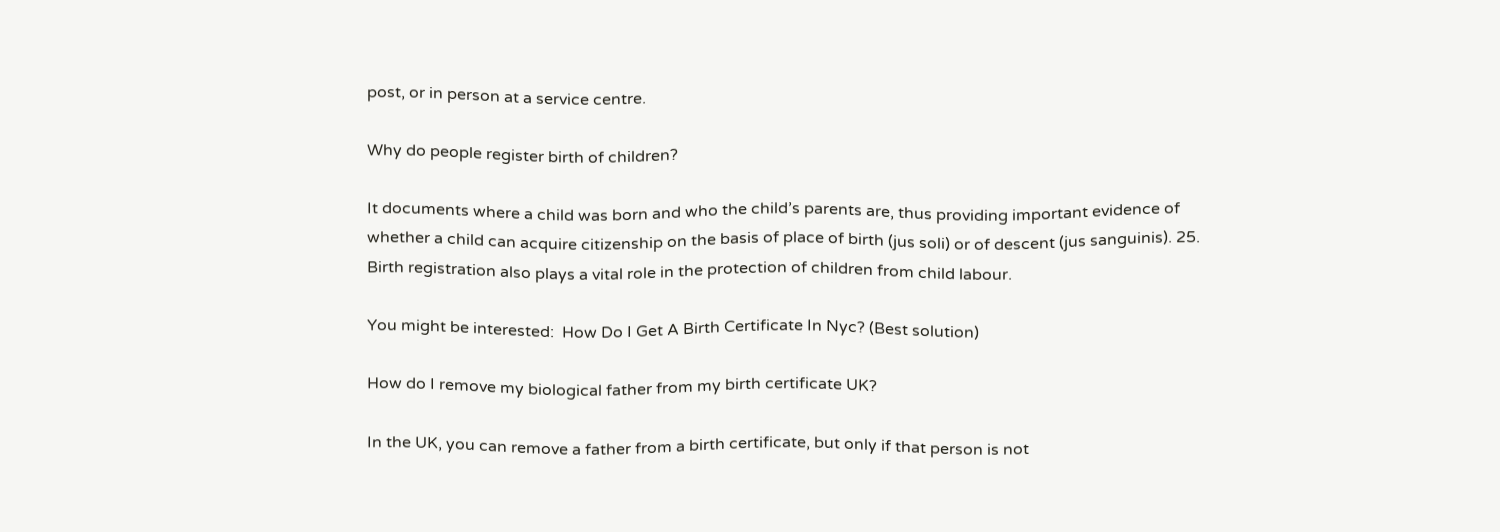post, or in person at a service centre.

Why do people register birth of children?

It documents where a child was born and who the child’s parents are, thus providing important evidence of whether a child can acquire citizenship on the basis of place of birth (jus soli) or of descent (jus sanguinis). 25. Birth registration also plays a vital role in the protection of children from child labour.

You might be interested:  How Do I Get A Birth Certificate In Nyc? (Best solution)

How do I remove my biological father from my birth certificate UK?

In the UK, you can remove a father from a birth certificate, but only if that person is not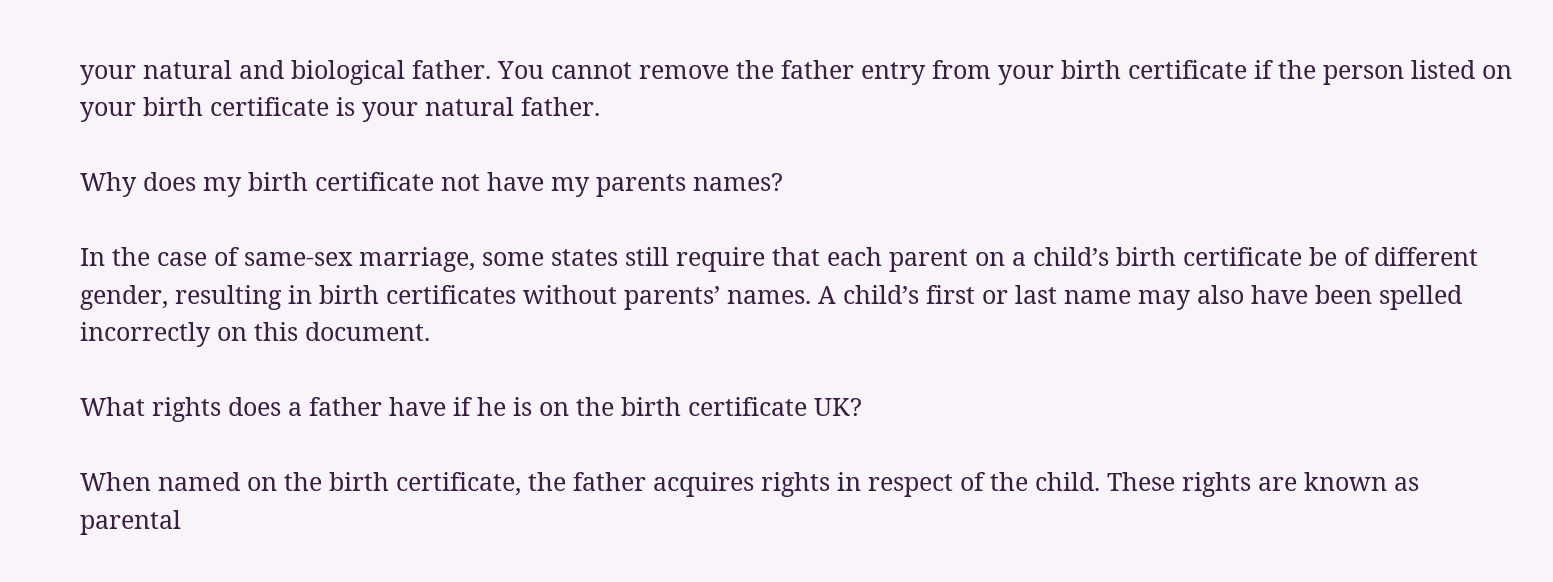your natural and biological father. You cannot remove the father entry from your birth certificate if the person listed on your birth certificate is your natural father.

Why does my birth certificate not have my parents names?

In the case of same-sex marriage, some states still require that each parent on a child’s birth certificate be of different gender, resulting in birth certificates without parents’ names. A child’s first or last name may also have been spelled incorrectly on this document.

What rights does a father have if he is on the birth certificate UK?

When named on the birth certificate, the father acquires rights in respect of the child. These rights are known as parental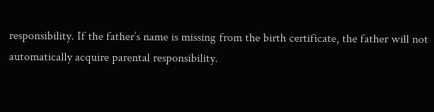responsibility. If the father’s name is missing from the birth certificate, the father will not automatically acquire parental responsibility.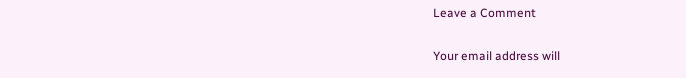Leave a Comment

Your email address will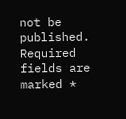not be published. Required fields are marked *